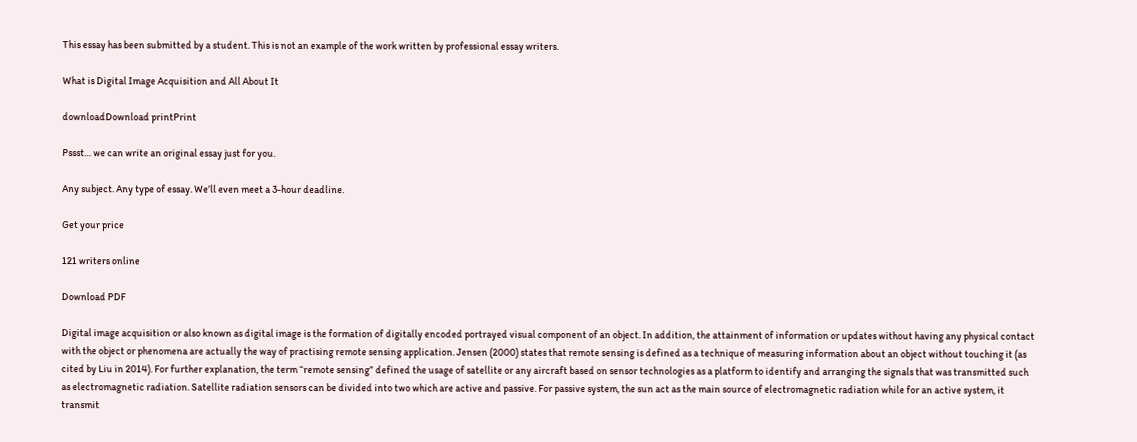This essay has been submitted by a student. This is not an example of the work written by professional essay writers.

What is Digital Image Acquisition and All About It

downloadDownload printPrint

Pssst… we can write an original essay just for you.

Any subject. Any type of essay. We’ll even meet a 3-hour deadline.

Get your price

121 writers online

Download PDF

Digital image acquisition or also known as digital image is the formation of digitally encoded portrayed visual component of an object. In addition, the attainment of information or updates without having any physical contact with the object or phenomena are actually the way of practising remote sensing application. Jensen (2000) states that remote sensing is defined as a technique of measuring information about an object without touching it (as cited by Liu in 2014). For further explanation, the term “remote sensing” defined the usage of satellite or any aircraft based on sensor technologies as a platform to identify and arranging the signals that was transmitted such as electromagnetic radiation. Satellite radiation sensors can be divided into two which are active and passive. For passive system, the sun act as the main source of electromagnetic radiation while for an active system, it transmit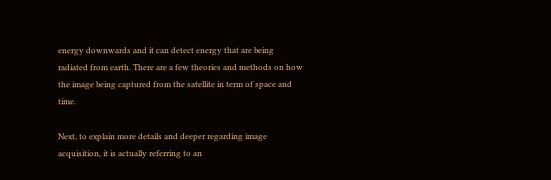energy downwards and it can detect energy that are being radiated from earth. There are a few theories and methods on how the image being captured from the satellite in term of space and time.

Next, to explain more details and deeper regarding image acquisition, it is actually referring to an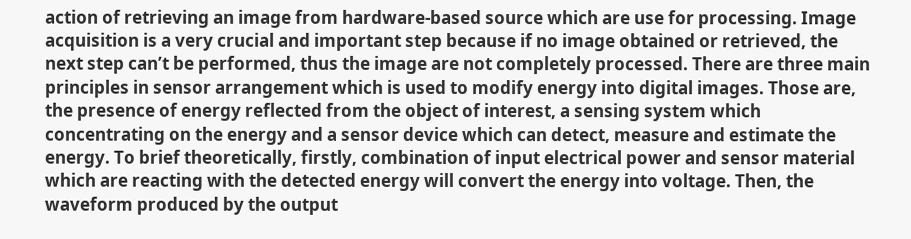action of retrieving an image from hardware-based source which are use for processing. Image acquisition is a very crucial and important step because if no image obtained or retrieved, the next step can’t be performed, thus the image are not completely processed. There are three main principles in sensor arrangement which is used to modify energy into digital images. Those are, the presence of energy reflected from the object of interest, a sensing system which concentrating on the energy and a sensor device which can detect, measure and estimate the energy. To brief theoretically, firstly, combination of input electrical power and sensor material which are reacting with the detected energy will convert the energy into voltage. Then, the waveform produced by the output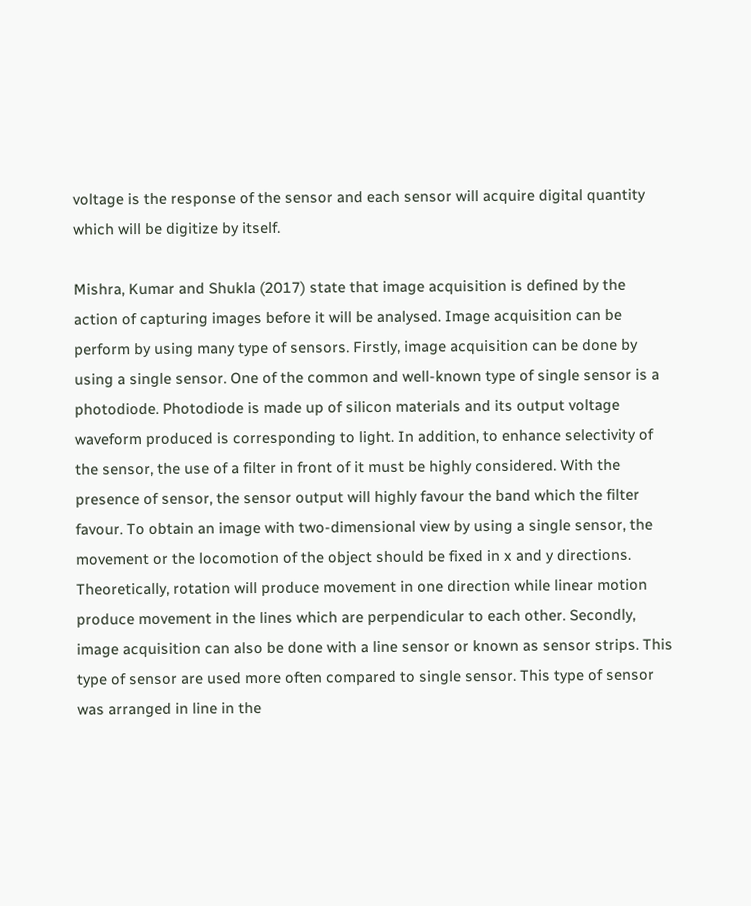voltage is the response of the sensor and each sensor will acquire digital quantity which will be digitize by itself.

Mishra, Kumar and Shukla (2017) state that image acquisition is defined by the action of capturing images before it will be analysed. Image acquisition can be perform by using many type of sensors. Firstly, image acquisition can be done by using a single sensor. One of the common and well-known type of single sensor is a photodiode. Photodiode is made up of silicon materials and its output voltage waveform produced is corresponding to light. In addition, to enhance selectivity of the sensor, the use of a filter in front of it must be highly considered. With the presence of sensor, the sensor output will highly favour the band which the filter favour. To obtain an image with two-dimensional view by using a single sensor, the movement or the locomotion of the object should be fixed in x and y directions. Theoretically, rotation will produce movement in one direction while linear motion produce movement in the lines which are perpendicular to each other. Secondly, image acquisition can also be done with a line sensor or known as sensor strips. This type of sensor are used more often compared to single sensor. This type of sensor was arranged in line in the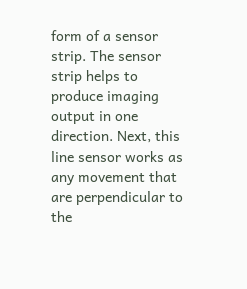form of a sensor strip. The sensor strip helps to produce imaging output in one direction. Next, this line sensor works as any movement that are perpendicular to the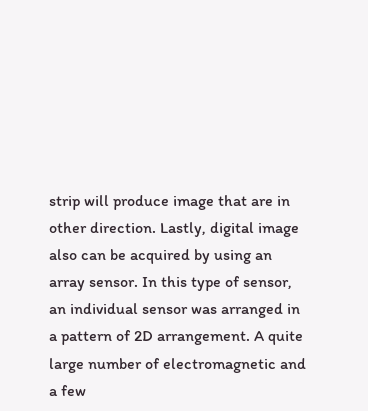strip will produce image that are in other direction. Lastly, digital image also can be acquired by using an array sensor. In this type of sensor, an individual sensor was arranged in a pattern of 2D arrangement. A quite large number of electromagnetic and a few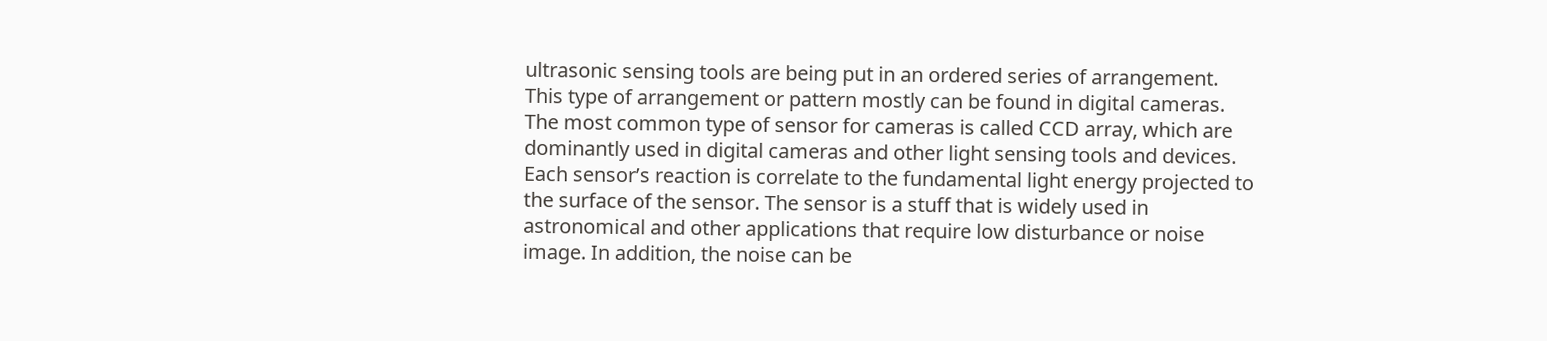ultrasonic sensing tools are being put in an ordered series of arrangement. This type of arrangement or pattern mostly can be found in digital cameras. The most common type of sensor for cameras is called CCD array, which are dominantly used in digital cameras and other light sensing tools and devices. Each sensor’s reaction is correlate to the fundamental light energy projected to the surface of the sensor. The sensor is a stuff that is widely used in astronomical and other applications that require low disturbance or noise image. In addition, the noise can be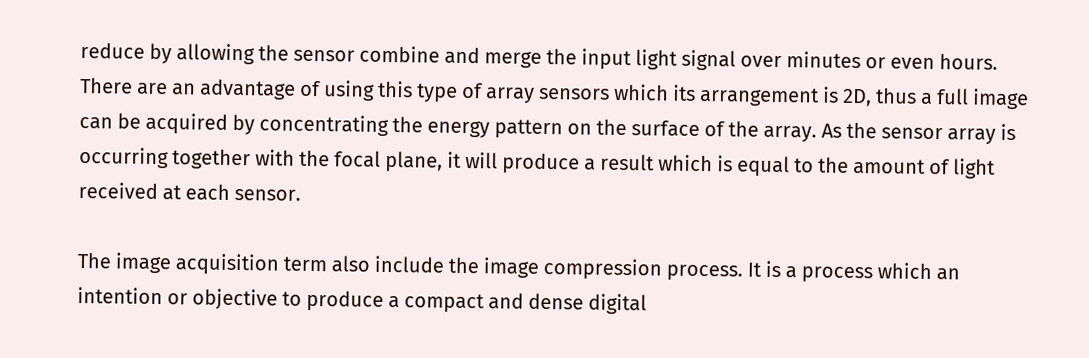reduce by allowing the sensor combine and merge the input light signal over minutes or even hours. There are an advantage of using this type of array sensors which its arrangement is 2D, thus a full image can be acquired by concentrating the energy pattern on the surface of the array. As the sensor array is occurring together with the focal plane, it will produce a result which is equal to the amount of light received at each sensor.

The image acquisition term also include the image compression process. It is a process which an intention or objective to produce a compact and dense digital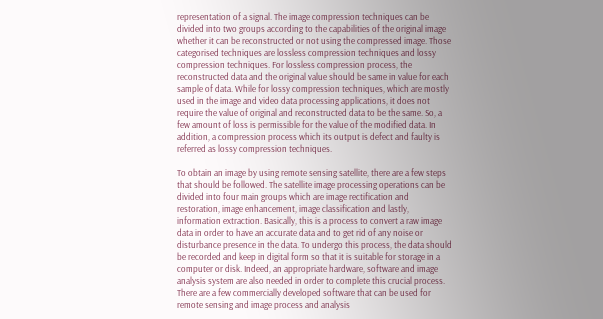representation of a signal. The image compression techniques can be divided into two groups according to the capabilities of the original image whether it can be reconstructed or not using the compressed image. Those categorised techniques are lossless compression techniques and lossy compression techniques. For lossless compression process, the reconstructed data and the original value should be same in value for each sample of data. While for lossy compression techniques, which are mostly used in the image and video data processing applications, it does not require the value of original and reconstructed data to be the same. So, a few amount of loss is permissible for the value of the modified data. In addition, a compression process which its output is defect and faulty is referred as lossy compression techniques.

To obtain an image by using remote sensing satellite, there are a few steps that should be followed. The satellite image processing operations can be divided into four main groups which are image rectification and restoration, image enhancement, image classification and lastly, information extraction. Basically, this is a process to convert a raw image data in order to have an accurate data and to get rid of any noise or disturbance presence in the data. To undergo this process, the data should be recorded and keep in digital form so that it is suitable for storage in a computer or disk. Indeed, an appropriate hardware, software and image analysis system are also needed in order to complete this crucial process. There are a few commercially developed software that can be used for remote sensing and image process and analysis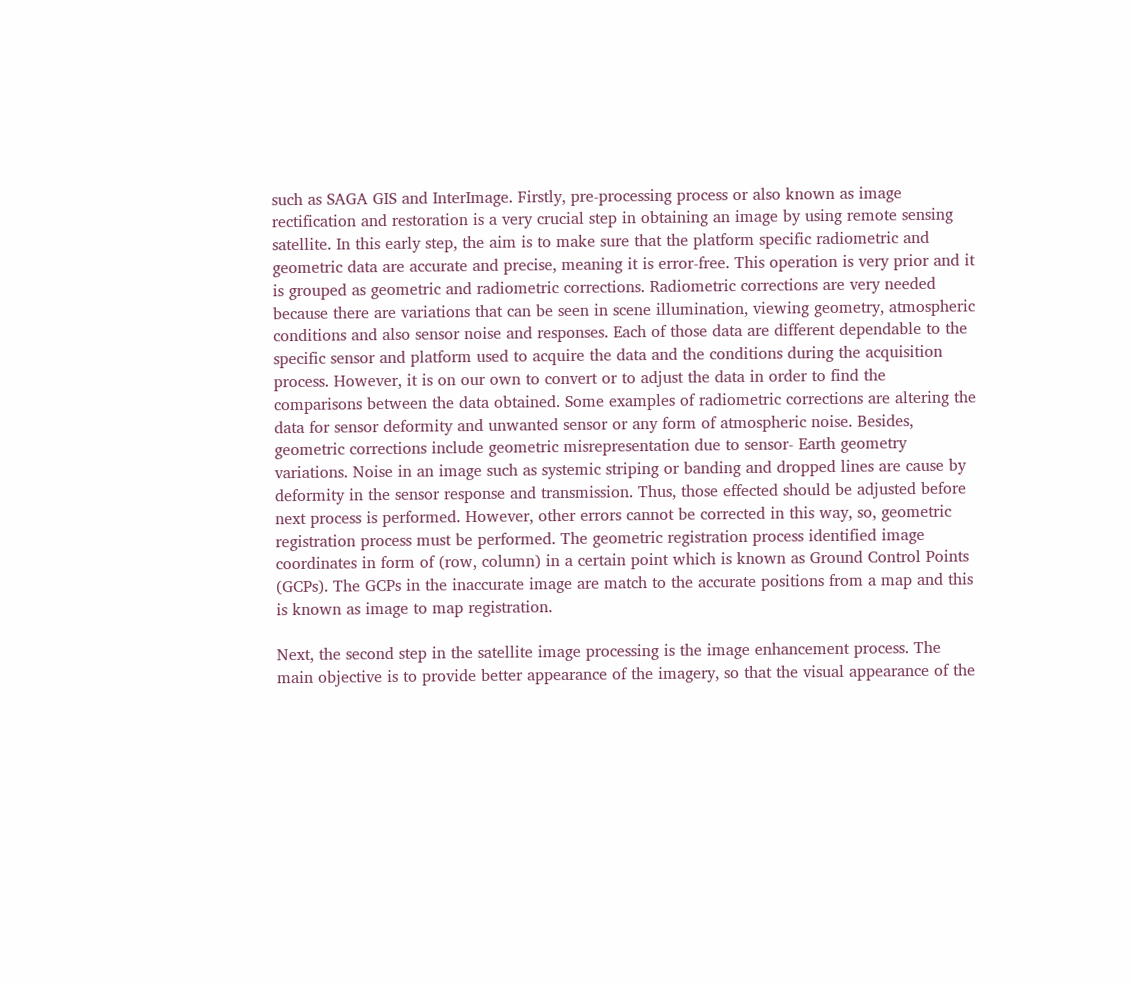such as SAGA GIS and InterImage. Firstly, pre-processing process or also known as image rectification and restoration is a very crucial step in obtaining an image by using remote sensing satellite. In this early step, the aim is to make sure that the platform specific radiometric and geometric data are accurate and precise, meaning it is error-free. This operation is very prior and it is grouped as geometric and radiometric corrections. Radiometric corrections are very needed because there are variations that can be seen in scene illumination, viewing geometry, atmospheric conditions and also sensor noise and responses. Each of those data are different dependable to the specific sensor and platform used to acquire the data and the conditions during the acquisition process. However, it is on our own to convert or to adjust the data in order to find the comparisons between the data obtained. Some examples of radiometric corrections are altering the data for sensor deformity and unwanted sensor or any form of atmospheric noise. Besides, geometric corrections include geometric misrepresentation due to sensor- Earth geometry variations. Noise in an image such as systemic striping or banding and dropped lines are cause by deformity in the sensor response and transmission. Thus, those effected should be adjusted before next process is performed. However, other errors cannot be corrected in this way, so, geometric registration process must be performed. The geometric registration process identified image coordinates in form of (row, column) in a certain point which is known as Ground Control Points (GCPs). The GCPs in the inaccurate image are match to the accurate positions from a map and this is known as image to map registration.

Next, the second step in the satellite image processing is the image enhancement process. The main objective is to provide better appearance of the imagery, so that the visual appearance of the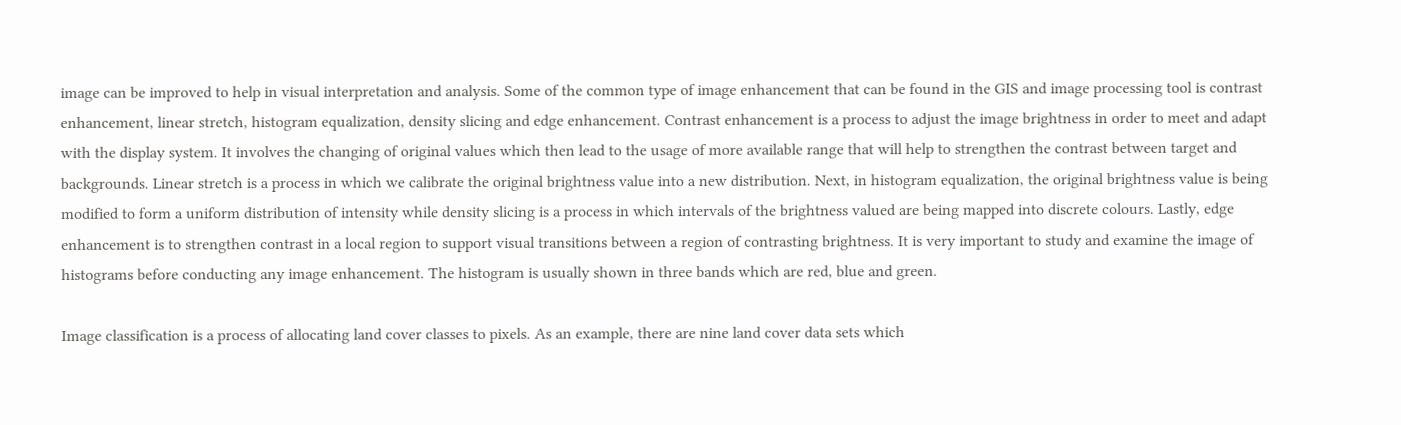image can be improved to help in visual interpretation and analysis. Some of the common type of image enhancement that can be found in the GIS and image processing tool is contrast enhancement, linear stretch, histogram equalization, density slicing and edge enhancement. Contrast enhancement is a process to adjust the image brightness in order to meet and adapt with the display system. It involves the changing of original values which then lead to the usage of more available range that will help to strengthen the contrast between target and backgrounds. Linear stretch is a process in which we calibrate the original brightness value into a new distribution. Next, in histogram equalization, the original brightness value is being modified to form a uniform distribution of intensity while density slicing is a process in which intervals of the brightness valued are being mapped into discrete colours. Lastly, edge enhancement is to strengthen contrast in a local region to support visual transitions between a region of contrasting brightness. It is very important to study and examine the image of histograms before conducting any image enhancement. The histogram is usually shown in three bands which are red, blue and green.

Image classification is a process of allocating land cover classes to pixels. As an example, there are nine land cover data sets which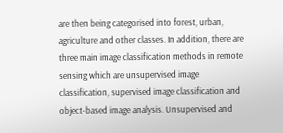are then being categorised into forest, urban, agriculture and other classes. In addition, there are three main image classification methods in remote sensing which are unsupervised image classification, supervised image classification and object-based image analysis. Unsupervised and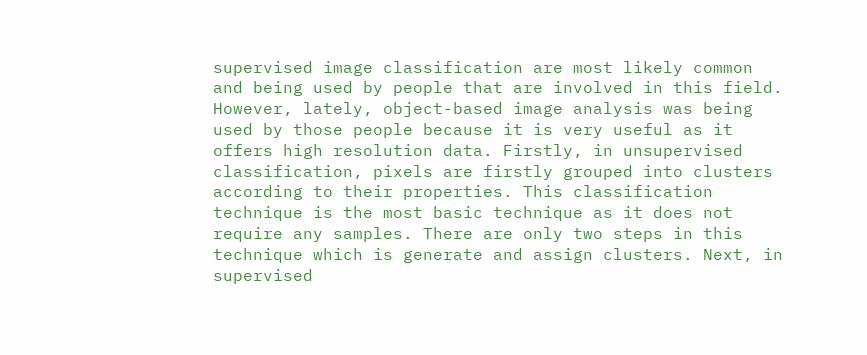supervised image classification are most likely common and being used by people that are involved in this field. However, lately, object-based image analysis was being used by those people because it is very useful as it offers high resolution data. Firstly, in unsupervised classification, pixels are firstly grouped into clusters according to their properties. This classification technique is the most basic technique as it does not require any samples. There are only two steps in this technique which is generate and assign clusters. Next, in supervised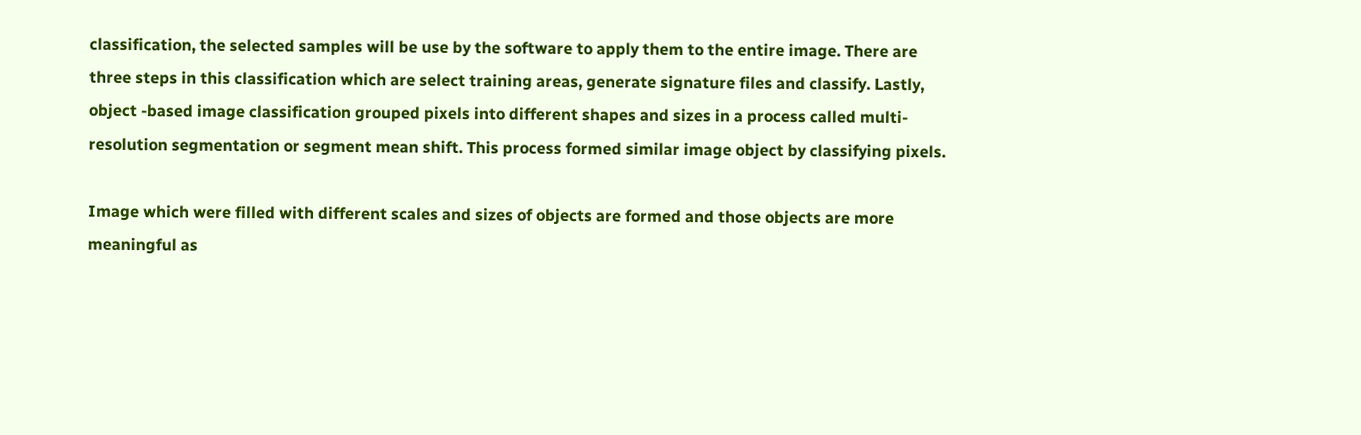classification, the selected samples will be use by the software to apply them to the entire image. There are three steps in this classification which are select training areas, generate signature files and classify. Lastly, object -based image classification grouped pixels into different shapes and sizes in a process called multi-resolution segmentation or segment mean shift. This process formed similar image object by classifying pixels.

Image which were filled with different scales and sizes of objects are formed and those objects are more meaningful as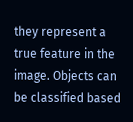they represent a true feature in the image. Objects can be classified based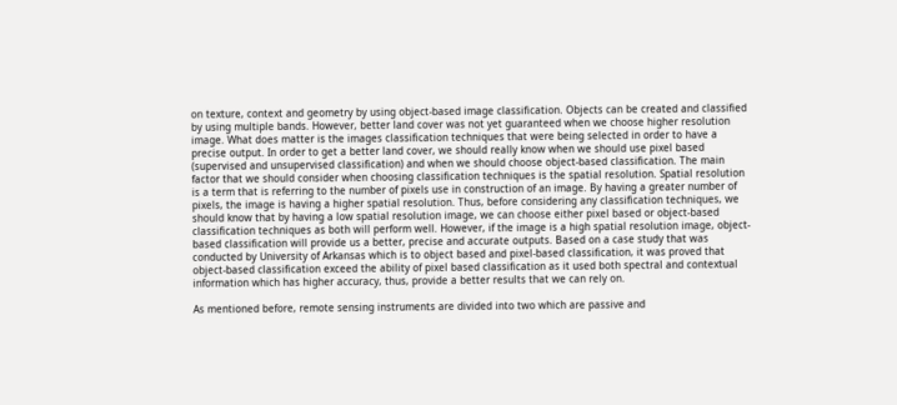on texture, context and geometry by using object-based image classification. Objects can be created and classified by using multiple bands. However, better land cover was not yet guaranteed when we choose higher resolution image. What does matter is the images classification techniques that were being selected in order to have a precise output. In order to get a better land cover, we should really know when we should use pixel based (supervised and unsupervised classification) and when we should choose object-based classification. The main factor that we should consider when choosing classification techniques is the spatial resolution. Spatial resolution is a term that is referring to the number of pixels use in construction of an image. By having a greater number of pixels, the image is having a higher spatial resolution. Thus, before considering any classification techniques, we should know that by having a low spatial resolution image, we can choose either pixel based or object-based classification techniques as both will perform well. However, if the image is a high spatial resolution image, object-based classification will provide us a better, precise and accurate outputs. Based on a case study that was conducted by University of Arkansas which is to object based and pixel-based classification, it was proved that object-based classification exceed the ability of pixel based classification as it used both spectral and contextual information which has higher accuracy, thus, provide a better results that we can rely on.

As mentioned before, remote sensing instruments are divided into two which are passive and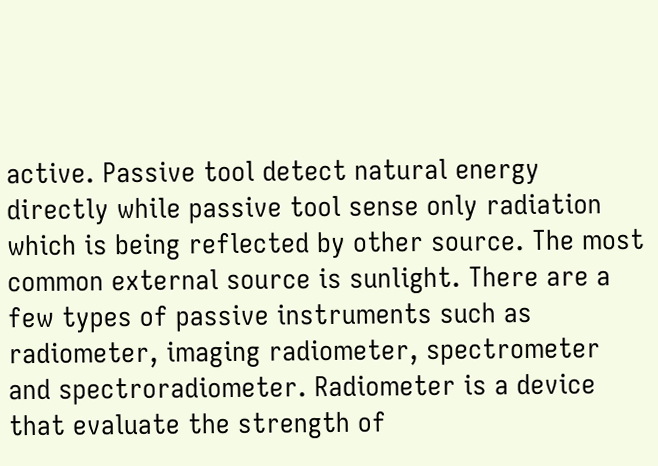active. Passive tool detect natural energy directly while passive tool sense only radiation which is being reflected by other source. The most common external source is sunlight. There are a few types of passive instruments such as radiometer, imaging radiometer, spectrometer and spectroradiometer. Radiometer is a device that evaluate the strength of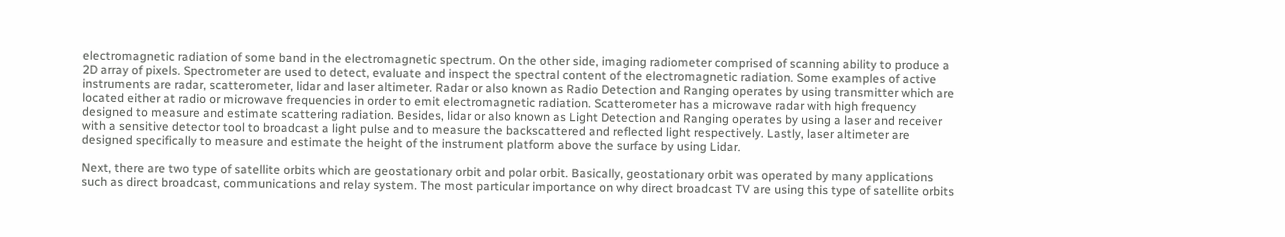electromagnetic radiation of some band in the electromagnetic spectrum. On the other side, imaging radiometer comprised of scanning ability to produce a 2D array of pixels. Spectrometer are used to detect, evaluate and inspect the spectral content of the electromagnetic radiation. Some examples of active instruments are radar, scatterometer, lidar and laser altimeter. Radar or also known as Radio Detection and Ranging operates by using transmitter which are located either at radio or microwave frequencies in order to emit electromagnetic radiation. Scatterometer has a microwave radar with high frequency designed to measure and estimate scattering radiation. Besides, lidar or also known as Light Detection and Ranging operates by using a laser and receiver with a sensitive detector tool to broadcast a light pulse and to measure the backscattered and reflected light respectively. Lastly, laser altimeter are designed specifically to measure and estimate the height of the instrument platform above the surface by using Lidar.

Next, there are two type of satellite orbits which are geostationary orbit and polar orbit. Basically, geostationary orbit was operated by many applications such as direct broadcast, communications and relay system. The most particular importance on why direct broadcast TV are using this type of satellite orbits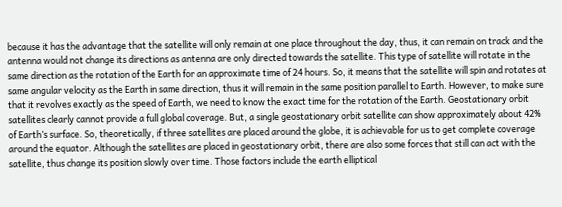because it has the advantage that the satellite will only remain at one place throughout the day, thus, it can remain on track and the antenna would not change its directions as antenna are only directed towards the satellite. This type of satellite will rotate in the same direction as the rotation of the Earth for an approximate time of 24 hours. So, it means that the satellite will spin and rotates at same angular velocity as the Earth in same direction, thus it will remain in the same position parallel to Earth. However, to make sure that it revolves exactly as the speed of Earth, we need to know the exact time for the rotation of the Earth. Geostationary orbit satellites clearly cannot provide a full global coverage. But, a single geostationary orbit satellite can show approximately about 42% of Earth’s surface. So, theoretically, if three satellites are placed around the globe, it is achievable for us to get complete coverage around the equator. Although the satellites are placed in geostationary orbit, there are also some forces that still can act with the satellite, thus change its position slowly over time. Those factors include the earth elliptical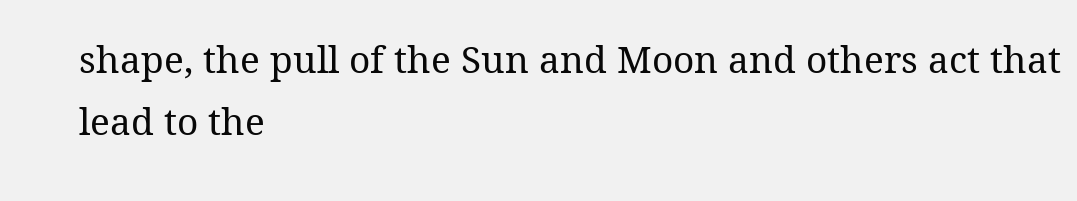shape, the pull of the Sun and Moon and others act that lead to the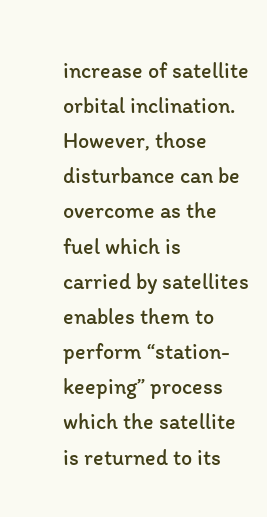increase of satellite orbital inclination. However, those disturbance can be overcome as the fuel which is carried by satellites enables them to perform “station-keeping” process which the satellite is returned to its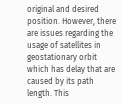original and desired position. However, there are issues regarding the usage of satellites in geostationary orbit which has delay that are caused by its path length. This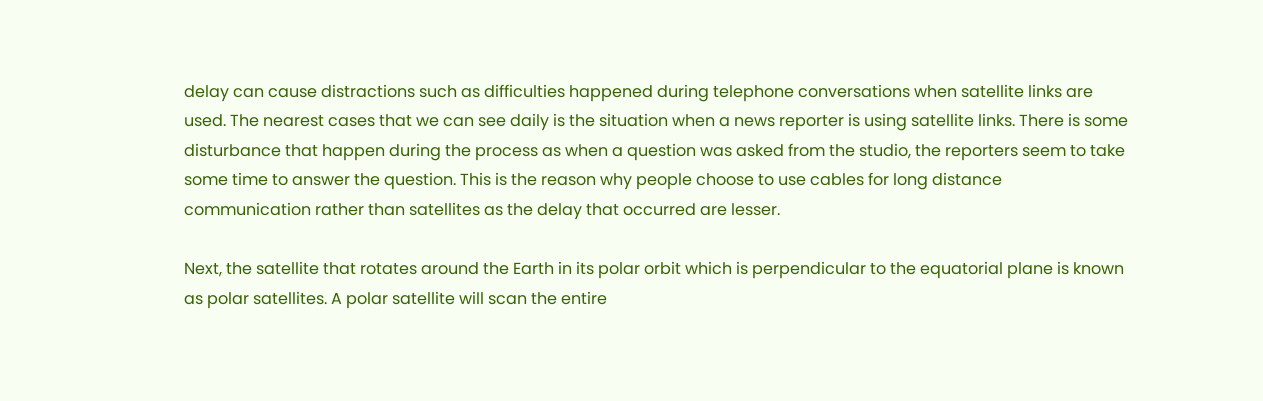delay can cause distractions such as difficulties happened during telephone conversations when satellite links are used. The nearest cases that we can see daily is the situation when a news reporter is using satellite links. There is some disturbance that happen during the process as when a question was asked from the studio, the reporters seem to take some time to answer the question. This is the reason why people choose to use cables for long distance communication rather than satellites as the delay that occurred are lesser.

Next, the satellite that rotates around the Earth in its polar orbit which is perpendicular to the equatorial plane is known as polar satellites. A polar satellite will scan the entire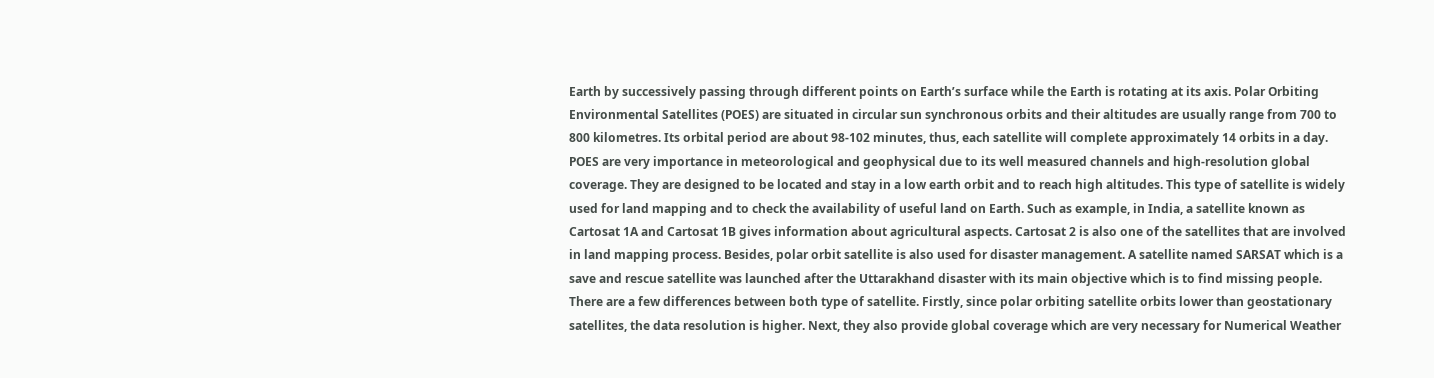Earth by successively passing through different points on Earth’s surface while the Earth is rotating at its axis. Polar Orbiting Environmental Satellites (POES) are situated in circular sun synchronous orbits and their altitudes are usually range from 700 to 800 kilometres. Its orbital period are about 98-102 minutes, thus, each satellite will complete approximately 14 orbits in a day. POES are very importance in meteorological and geophysical due to its well measured channels and high-resolution global coverage. They are designed to be located and stay in a low earth orbit and to reach high altitudes. This type of satellite is widely used for land mapping and to check the availability of useful land on Earth. Such as example, in India, a satellite known as Cartosat 1A and Cartosat 1B gives information about agricultural aspects. Cartosat 2 is also one of the satellites that are involved in land mapping process. Besides, polar orbit satellite is also used for disaster management. A satellite named SARSAT which is a save and rescue satellite was launched after the Uttarakhand disaster with its main objective which is to find missing people. There are a few differences between both type of satellite. Firstly, since polar orbiting satellite orbits lower than geostationary satellites, the data resolution is higher. Next, they also provide global coverage which are very necessary for Numerical Weather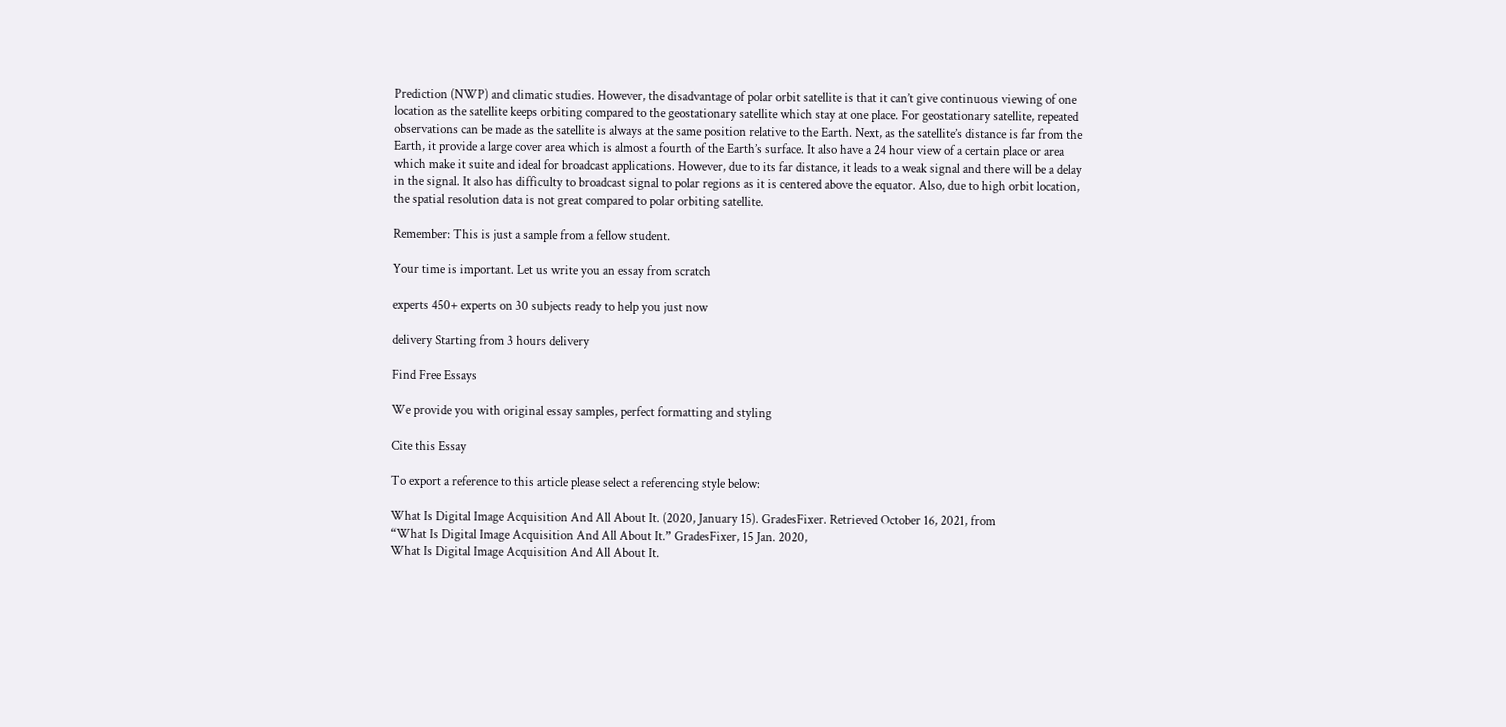Prediction (NWP) and climatic studies. However, the disadvantage of polar orbit satellite is that it can’t give continuous viewing of one location as the satellite keeps orbiting compared to the geostationary satellite which stay at one place. For geostationary satellite, repeated observations can be made as the satellite is always at the same position relative to the Earth. Next, as the satellite’s distance is far from the Earth, it provide a large cover area which is almost a fourth of the Earth’s surface. It also have a 24 hour view of a certain place or area which make it suite and ideal for broadcast applications. However, due to its far distance, it leads to a weak signal and there will be a delay in the signal. It also has difficulty to broadcast signal to polar regions as it is centered above the equator. Also, due to high orbit location, the spatial resolution data is not great compared to polar orbiting satellite.

Remember: This is just a sample from a fellow student.

Your time is important. Let us write you an essay from scratch

experts 450+ experts on 30 subjects ready to help you just now

delivery Starting from 3 hours delivery

Find Free Essays

We provide you with original essay samples, perfect formatting and styling

Cite this Essay

To export a reference to this article please select a referencing style below:

What Is Digital Image Acquisition And All About It. (2020, January 15). GradesFixer. Retrieved October 16, 2021, from
“What Is Digital Image Acquisition And All About It.” GradesFixer, 15 Jan. 2020,
What Is Digital Image Acquisition And All About It.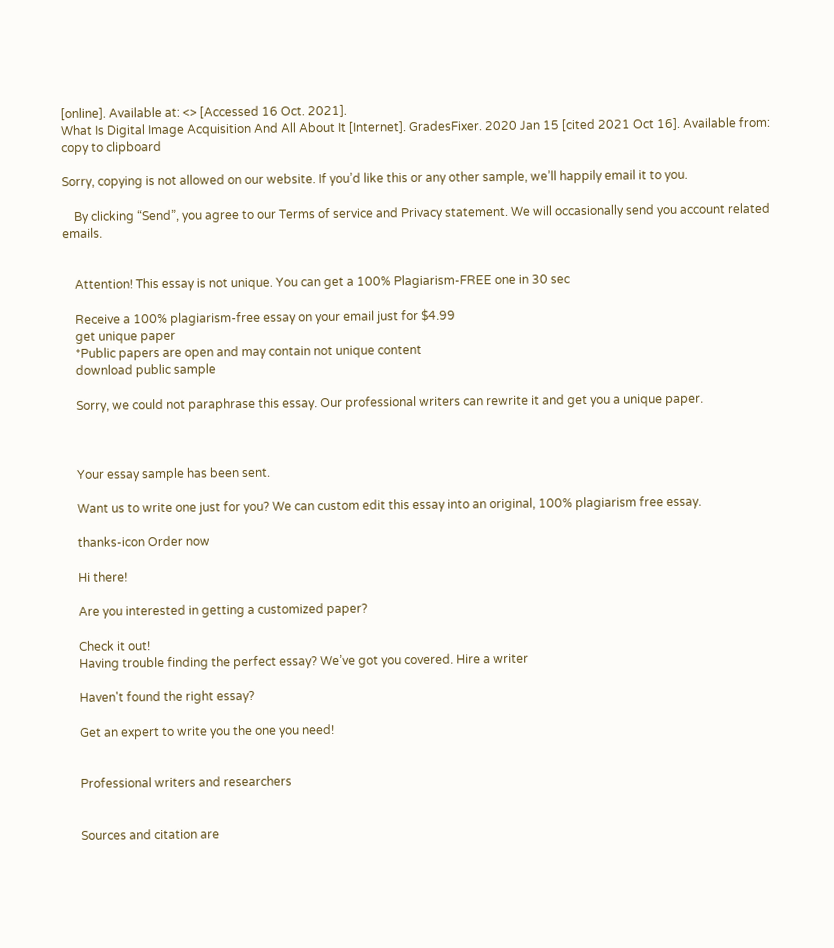[online]. Available at: <> [Accessed 16 Oct. 2021].
What Is Digital Image Acquisition And All About It [Internet]. GradesFixer. 2020 Jan 15 [cited 2021 Oct 16]. Available from:
copy to clipboard

Sorry, copying is not allowed on our website. If you’d like this or any other sample, we’ll happily email it to you.

    By clicking “Send”, you agree to our Terms of service and Privacy statement. We will occasionally send you account related emails.


    Attention! This essay is not unique. You can get a 100% Plagiarism-FREE one in 30 sec

    Receive a 100% plagiarism-free essay on your email just for $4.99
    get unique paper
    *Public papers are open and may contain not unique content
    download public sample

    Sorry, we could not paraphrase this essay. Our professional writers can rewrite it and get you a unique paper.



    Your essay sample has been sent.

    Want us to write one just for you? We can custom edit this essay into an original, 100% plagiarism free essay.

    thanks-icon Order now

    Hi there!

    Are you interested in getting a customized paper?

    Check it out!
    Having trouble finding the perfect essay? We’ve got you covered. Hire a writer

    Haven't found the right essay?

    Get an expert to write you the one you need!


    Professional writers and researchers


    Sources and citation are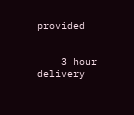provided


    3 hour delivery